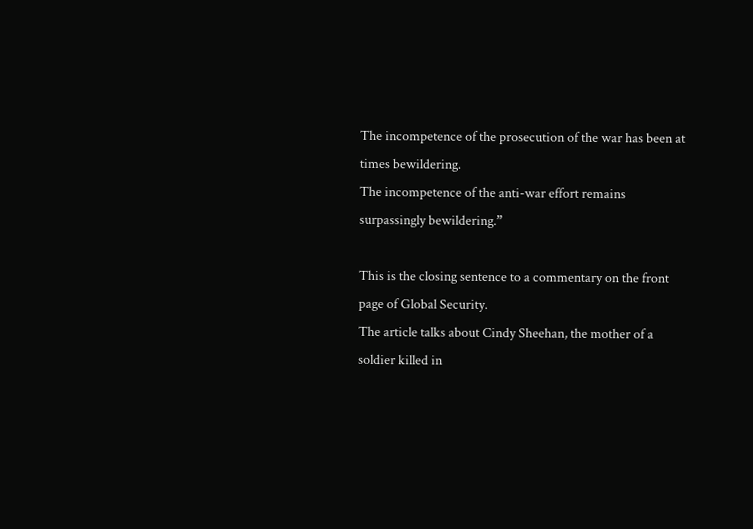The incompetence of the prosecution of the war has been at times bewildering.
The incompetence of the anti-war effort remains surpassingly bewildering.”

This is the closing sentence to a commentary on the front page of Global Security.
The article talks about Cindy Sheehan, the mother of a soldier killed in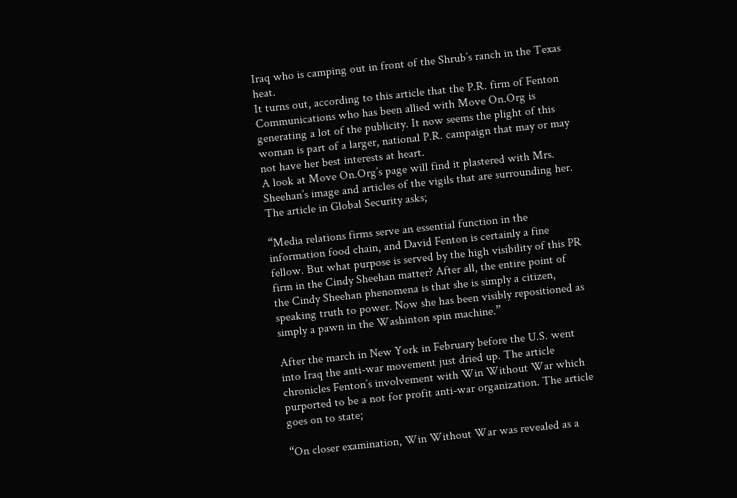Iraq who is camping out in front of the Shrub’s ranch in the Texas heat.
It turns out, according to this article that the P.R. firm of Fenton Communications who has been allied with Move On.Org is generating a lot of the publicity. It now seems the plight of this woman is part of a larger, national P.R. campaign that may or may not have her best interests at heart.
A look at Move On.Org’s page will find it plastered with Mrs. Sheehan’s image and articles of the vigils that are surrounding her.
The article in Global Security asks;

“Media relations firms serve an essential function in the information food chain, and David Fenton is certainly a fine fellow. But what purpose is served by the high visibility of this PR firm in the Cindy Sheehan matter? After all, the entire point of the Cindy Sheehan phenomena is that she is simply a citizen, speaking truth to power. Now she has been visibly repositioned as simply a pawn in the Washinton spin machine.”

After the march in New York in February before the U.S. went into Iraq the anti-war movement just dried up. The article chronicles Fenton’s involvement with Win Without War which purported to be a not for profit anti-war organization. The article goes on to state;

“On closer examination, Win Without War was revealed as a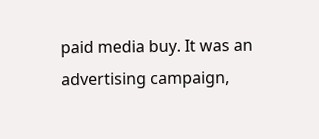paid media buy. It was an advertising campaign,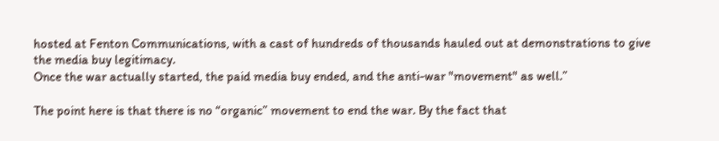hosted at Fenton Communications, with a cast of hundreds of thousands hauled out at demonstrations to give the media buy legitimacy.
Once the war actually started, the paid media buy ended, and the anti-war "movement" as well.”

The point here is that there is no “organic” movement to end the war. By the fact that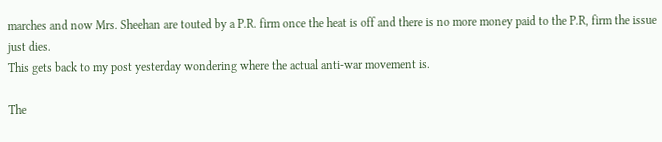marches and now Mrs. Sheehan are touted by a P.R. firm once the heat is off and there is no more money paid to the P.R, firm the issue just dies.
This gets back to my post yesterday wondering where the actual anti-war movement is.

The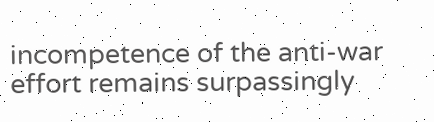incompetence of the anti-war effort remains surpassingly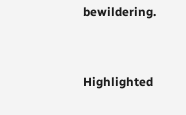bewildering.


Highlighted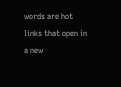words are hot links that open in a new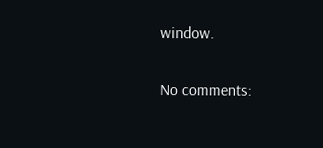window.

No comments: